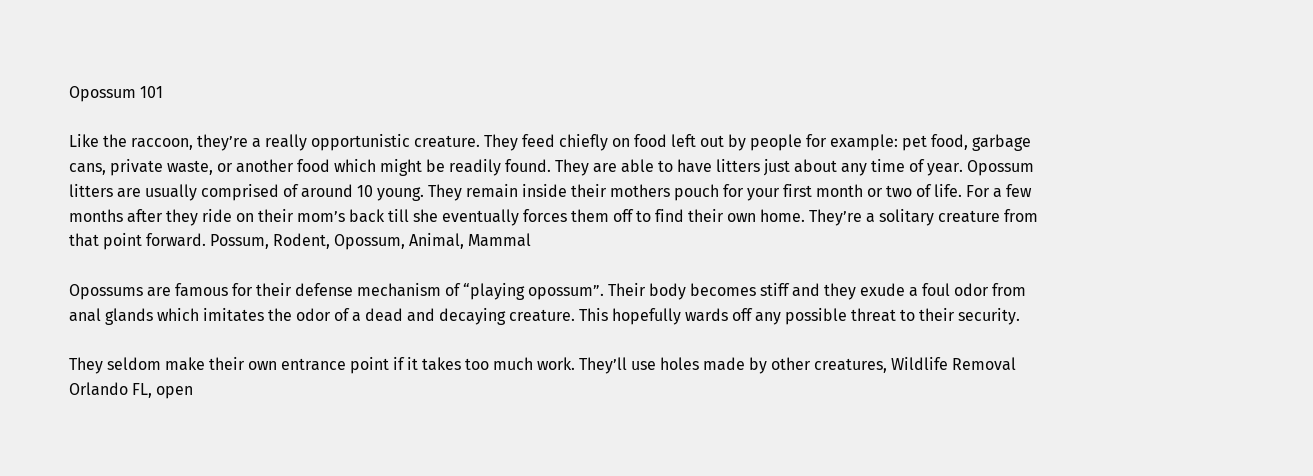Opossum 101

Like the raccoon, they’re a really opportunistic creature. They feed chiefly on food left out by people for example: pet food, garbage cans, private waste, or another food which might be readily found. They are able to have litters just about any time of year. Opossum litters are usually comprised of around 10 young. They remain inside their mothers pouch for your first month or two of life. For a few months after they ride on their mom’s back till she eventually forces them off to find their own home. They’re a solitary creature from that point forward. Possum, Rodent, Opossum, Animal, Mammal

Opossums are famous for their defense mechanism of “playing opossum”. Their body becomes stiff and they exude a foul odor from anal glands which imitates the odor of a dead and decaying creature. This hopefully wards off any possible threat to their security.

They seldom make their own entrance point if it takes too much work. They’ll use holes made by other creatures, Wildlife Removal Orlando FL, open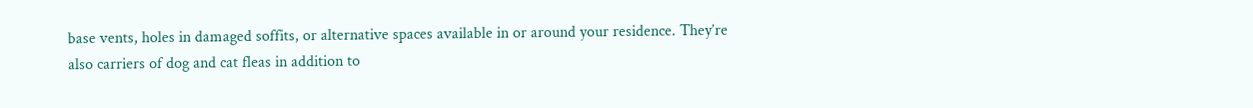base vents, holes in damaged soffits, or alternative spaces available in or around your residence. They’re also carriers of dog and cat fleas in addition to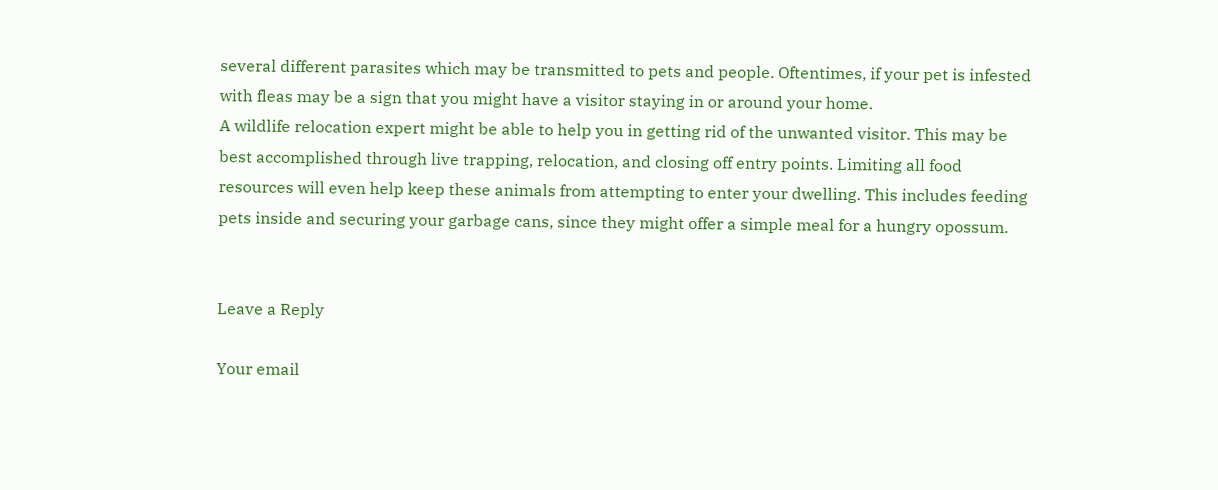several different parasites which may be transmitted to pets and people. Oftentimes, if your pet is infested with fleas may be a sign that you might have a visitor staying in or around your home.
A wildlife relocation expert might be able to help you in getting rid of the unwanted visitor. This may be best accomplished through live trapping, relocation, and closing off entry points. Limiting all food resources will even help keep these animals from attempting to enter your dwelling. This includes feeding pets inside and securing your garbage cans, since they might offer a simple meal for a hungry opossum.


Leave a Reply

Your email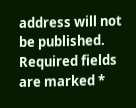address will not be published. Required fields are marked *